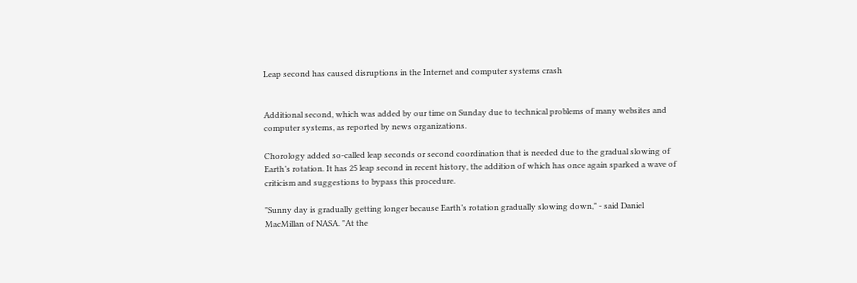Leap second has caused disruptions in the Internet and computer systems crash


Additional second, which was added by our time on Sunday due to technical problems of many websites and computer systems, as reported by news organizations.

Chorology added so-called leap seconds or second coordination that is needed due to the gradual slowing of Earth’s rotation. It has 25 leap second in recent history, the addition of which has once again sparked a wave of criticism and suggestions to bypass this procedure.

"Sunny day is gradually getting longer because Earth’s rotation gradually slowing down," - said Daniel MacMillan of NASA. "At the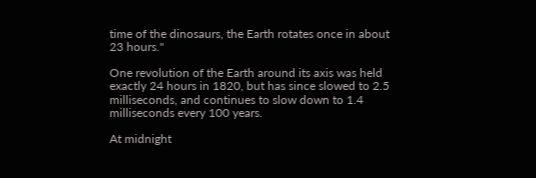time of the dinosaurs, the Earth rotates once in about 23 hours."

One revolution of the Earth around its axis was held exactly 24 hours in 1820, but has since slowed to 2.5 milliseconds, and continues to slow down to 1.4 milliseconds every 100 years.

At midnight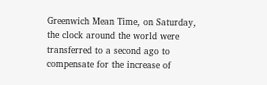Greenwich Mean Time, on Saturday, the clock around the world were transferred to a second ago to compensate for the increase of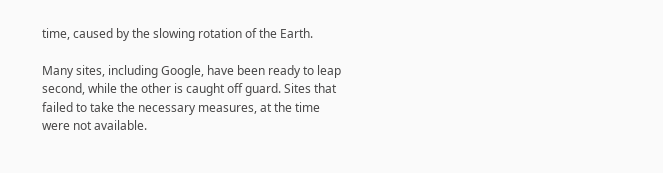time, caused by the slowing rotation of the Earth.

Many sites, including Google, have been ready to leap second, while the other is caught off guard. Sites that failed to take the necessary measures, at the time were not available.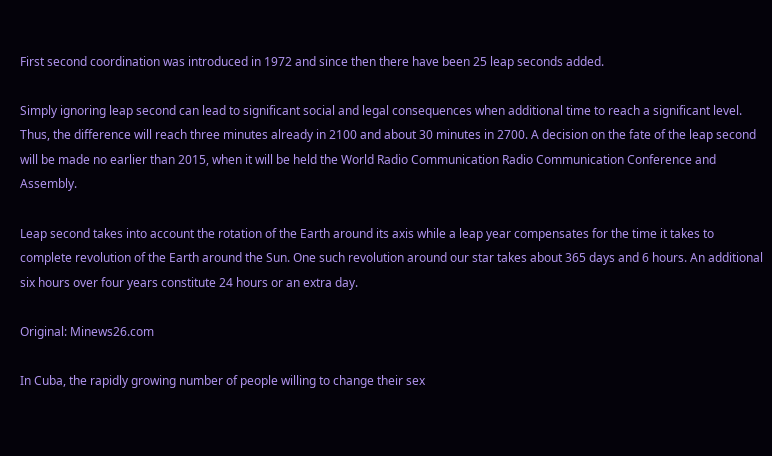First second coordination was introduced in 1972 and since then there have been 25 leap seconds added.

Simply ignoring leap second can lead to significant social and legal consequences when additional time to reach a significant level. Thus, the difference will reach three minutes already in 2100 and about 30 minutes in 2700. A decision on the fate of the leap second will be made no earlier than 2015, when it will be held the World Radio Communication Radio Communication Conference and Assembly.

Leap second takes into account the rotation of the Earth around its axis while a leap year compensates for the time it takes to complete revolution of the Earth around the Sun. One such revolution around our star takes about 365 days and 6 hours. An additional six hours over four years constitute 24 hours or an extra day.

Original: Minews26.com

In Cuba, the rapidly growing number of people willing to change their sex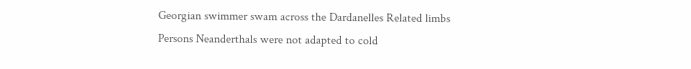Georgian swimmer swam across the Dardanelles Related limbs
Persons Neanderthals were not adapted to cold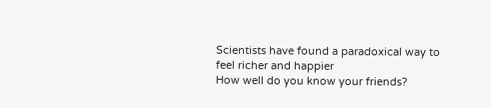Scientists have found a paradoxical way to feel richer and happier
How well do you know your friends?